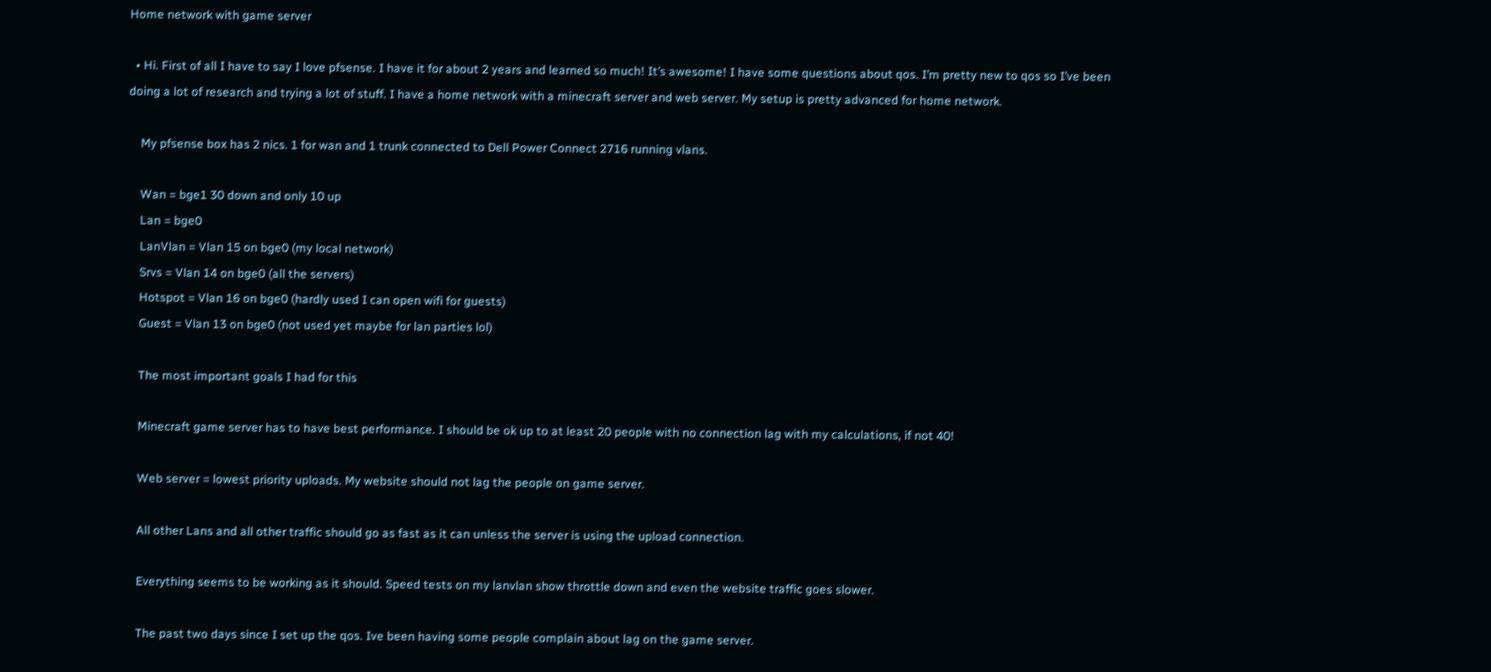Home network with game server

  • Hi. First of all I have to say I love pfsense. I have it for about 2 years and learned so much! It’s awesome! I have some questions about qos. I’m pretty new to qos so I’ve been doing a lot of research and trying a lot of stuff. I have a home network with a minecraft server and web server. My setup is pretty advanced for home network.

    My pfsense box has 2 nics. 1 for wan and 1 trunk connected to Dell Power Connect 2716 running vlans.

    Wan = bge1 30 down and only 10 up
    Lan = bge0
    LanVlan = Vlan 15 on bge0 (my local network)
    Srvs = Vlan 14 on bge0 (all the servers)
    Hotspot = Vlan 16 on bge0 (hardly used I can open wifi for guests)
    Guest = Vlan 13 on bge0 (not used yet maybe for lan parties lol)

    The most important goals I had for this

    Minecraft game server has to have best performance. I should be ok up to at least 20 people with no connection lag with my calculations, if not 40!

    Web server = lowest priority uploads. My website should not lag the people on game server.

    All other Lans and all other traffic should go as fast as it can unless the server is using the upload connection.

    Everything seems to be working as it should. Speed tests on my lanvlan show throttle down and even the website traffic goes slower.

    The past two days since I set up the qos. Ive been having some people complain about lag on the game server.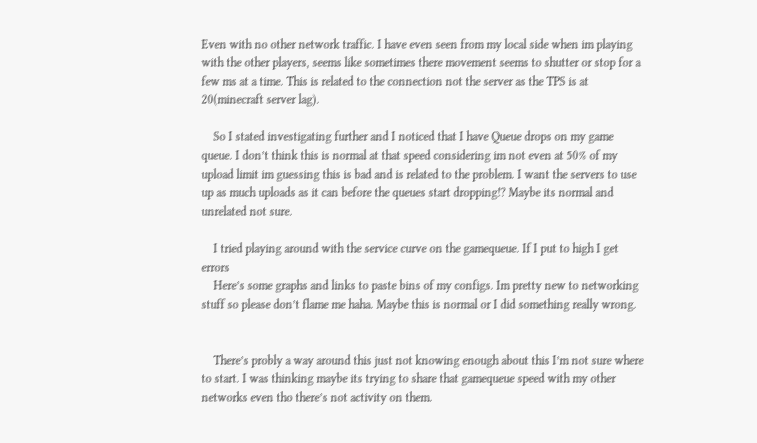Even with no other network traffic. I have even seen from my local side when im playing with the other players, seems like sometimes there movement seems to shutter or stop for a few ms at a time. This is related to the connection not the server as the TPS is at 20(minecraft server lag).

    So I stated investigating further and I noticed that I have Queue drops on my game queue. I don’t think this is normal at that speed considering im not even at 50% of my upload limit im guessing this is bad and is related to the problem. I want the servers to use up as much uploads as it can before the queues start dropping!? Maybe its normal and unrelated not sure.

    I tried playing around with the service curve on the gamequeue. If I put to high I get errors
    Here’s some graphs and links to paste bins of my configs. Im pretty new to networking stuff so please don’t flame me haha. Maybe this is normal or I did something really wrong.


    There’s probly a way around this just not knowing enough about this I’m not sure where to start. I was thinking maybe its trying to share that gamequeue speed with my other networks even tho there’s not activity on them.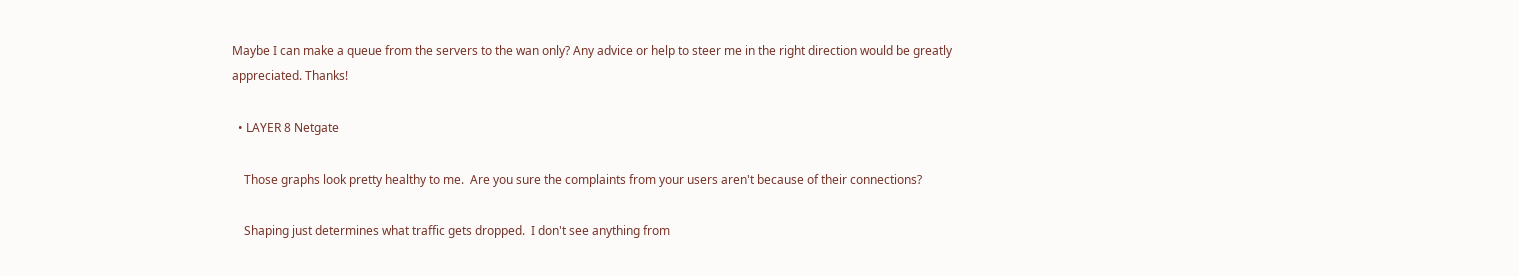Maybe I can make a queue from the servers to the wan only? Any advice or help to steer me in the right direction would be greatly appreciated. Thanks!

  • LAYER 8 Netgate

    Those graphs look pretty healthy to me.  Are you sure the complaints from your users aren't because of their connections?

    Shaping just determines what traffic gets dropped.  I don't see anything from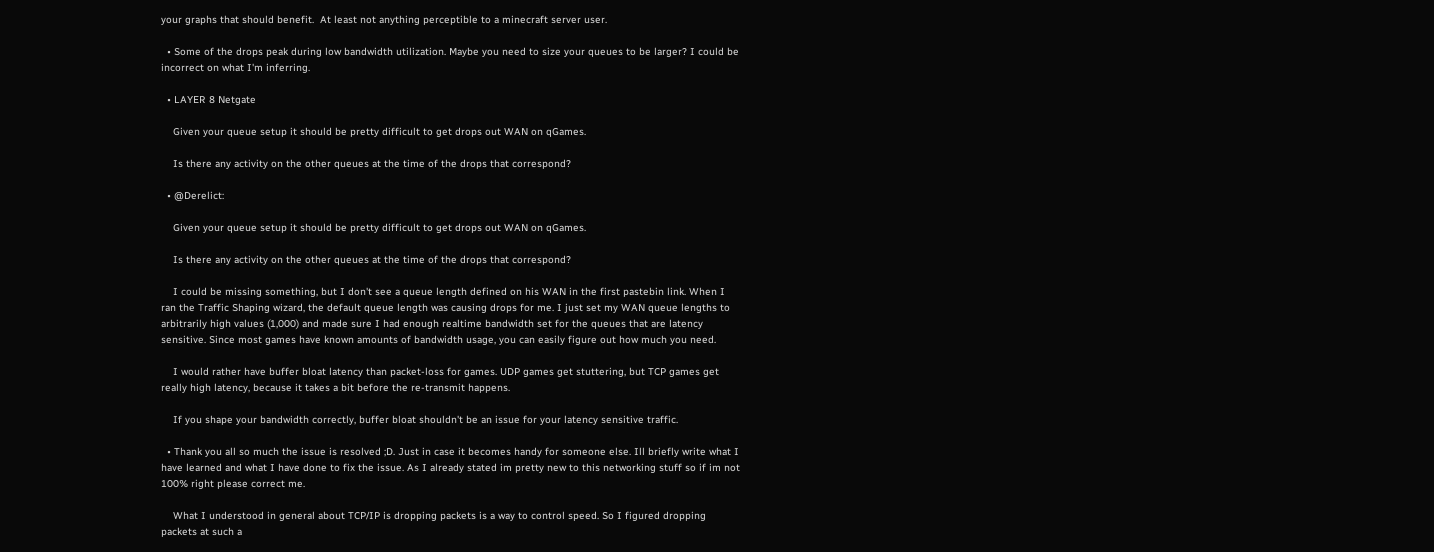your graphs that should benefit.  At least not anything perceptible to a minecraft server user.

  • Some of the drops peak during low bandwidth utilization. Maybe you need to size your queues to be larger? I could be incorrect on what I'm inferring.

  • LAYER 8 Netgate

    Given your queue setup it should be pretty difficult to get drops out WAN on qGames.

    Is there any activity on the other queues at the time of the drops that correspond?

  • @Derelict:

    Given your queue setup it should be pretty difficult to get drops out WAN on qGames.

    Is there any activity on the other queues at the time of the drops that correspond?

    I could be missing something, but I don't see a queue length defined on his WAN in the first pastebin link. When I ran the Traffic Shaping wizard, the default queue length was causing drops for me. I just set my WAN queue lengths to arbitrarily high values (1,000) and made sure I had enough realtime bandwidth set for the queues that are latency sensitive. Since most games have known amounts of bandwidth usage, you can easily figure out how much you need.

    I would rather have buffer bloat latency than packet-loss for games. UDP games get stuttering, but TCP games get really high latency, because it takes a bit before the re-transmit happens.

    If you shape your bandwidth correctly, buffer bloat shouldn't be an issue for your latency sensitive traffic.

  • Thank you all so much the issue is resolved ;D. Just in case it becomes handy for someone else. Ill briefly write what I have learned and what I have done to fix the issue. As I already stated im pretty new to this networking stuff so if im not 100% right please correct me.

    What I understood in general about TCP/IP is dropping packets is a way to control speed. So I figured dropping packets at such a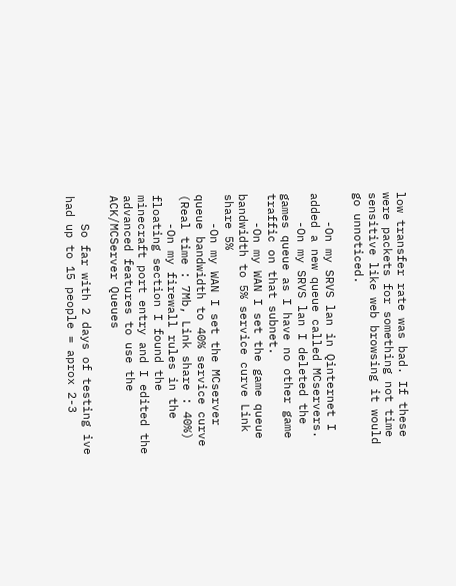low transfer rate was bad. If these were packets for something not time sensitive like web browsing it would go unnoticed.

    -On my SRVS lan in Qinternet I added a new queue called MCservers.
    -On my SRVS lan I deleted the games queue as I have no other game traffic on that subnet.
    -On my WAN I set the game queue bandwidth to 5% service curve Link share 5%
    -On my WAN I set the MCserver queue bandwidth to 40% service curve (Real time : 7Mb, Link share : 40%)
    -On my firewall rules in the floating section I found the minecraft port entry and I edited the advanced features to use the ACK/MCServer Queues

    So far with 2 days of testing ive had up to 15 people = aprox 2-3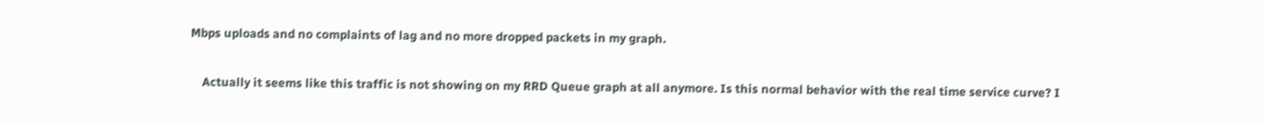Mbps uploads and no complaints of lag and no more dropped packets in my graph.

    Actually it seems like this traffic is not showing on my RRD Queue graph at all anymore. Is this normal behavior with the real time service curve? I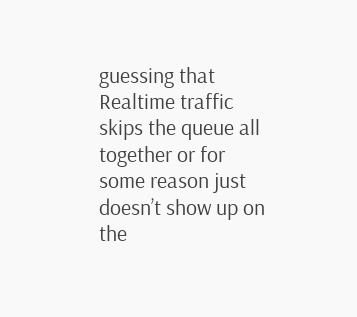guessing that Realtime traffic skips the queue all together or for some reason just doesn’t show up on the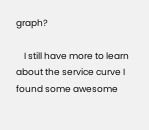graph?

    I still have more to learn about the service curve I found some awesome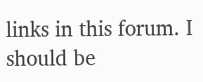links in this forum. I should be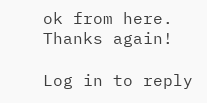ok from here. Thanks again!

Log in to reply